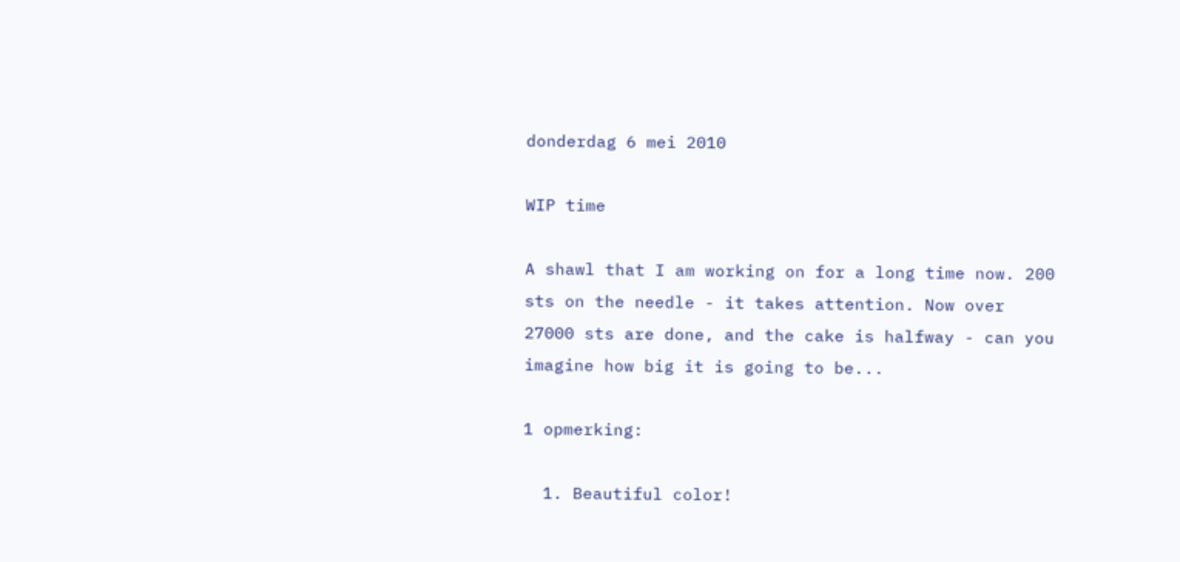donderdag 6 mei 2010

WIP time

A shawl that I am working on for a long time now. 200 sts on the needle - it takes attention. Now over 27000 sts are done, and the cake is halfway - can you imagine how big it is going to be...

1 opmerking:

  1. Beautiful color!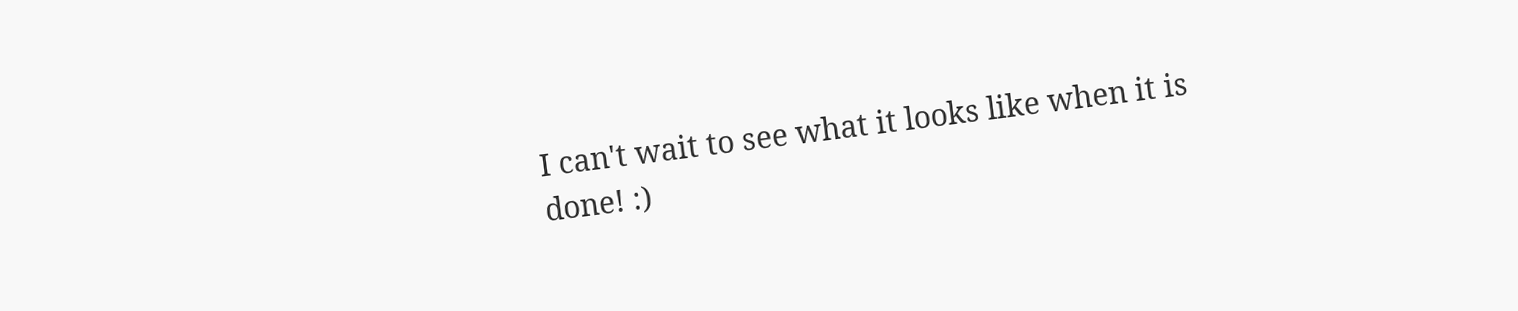I can't wait to see what it looks like when it is done! :)